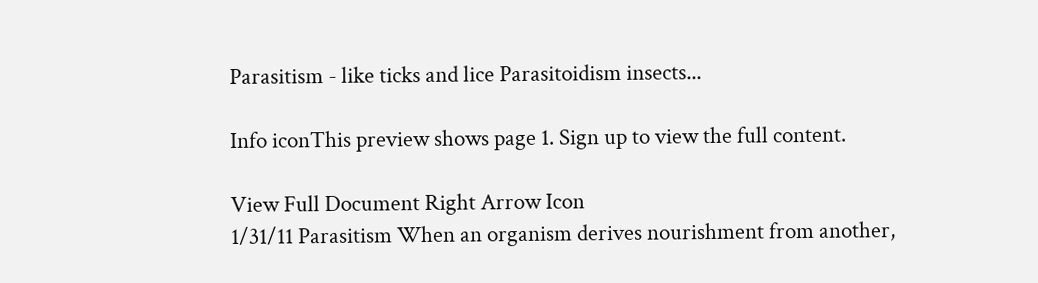Parasitism - like ticks and lice Parasitoidism insects...

Info iconThis preview shows page 1. Sign up to view the full content.

View Full Document Right Arrow Icon
1/31/11 Parasitism When an organism derives nourishment from another,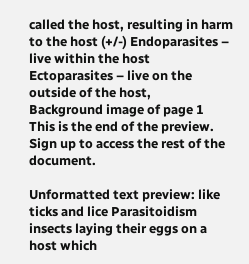called the host, resulting in harm to the host (+/-) Endoparasites – live within the host Ectoparasites – live on the outside of the host,
Background image of page 1
This is the end of the preview. Sign up to access the rest of the document.

Unformatted text preview: like ticks and lice Parasitoidism insects laying their eggs on a host which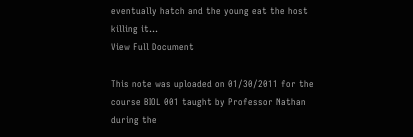eventually hatch and the young eat the host killing it...
View Full Document

This note was uploaded on 01/30/2011 for the course BIOL 001 taught by Professor Nathan during the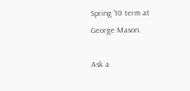Spring '10 term at George Mason.

Ask a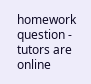homework question - tutors are online